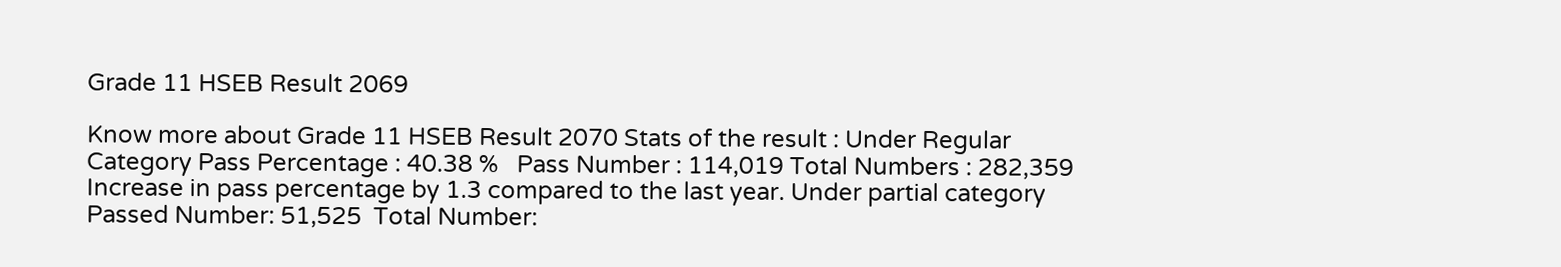Grade 11 HSEB Result 2069

Know more about Grade 11 HSEB Result 2070 Stats of the result : Under Regular Category Pass Percentage : 40.38 %   Pass Number : 114,019 Total Numbers : 282,359  Increase in pass percentage by 1.3 compared to the last year. Under partial category Passed Number: 51,525  Total Number: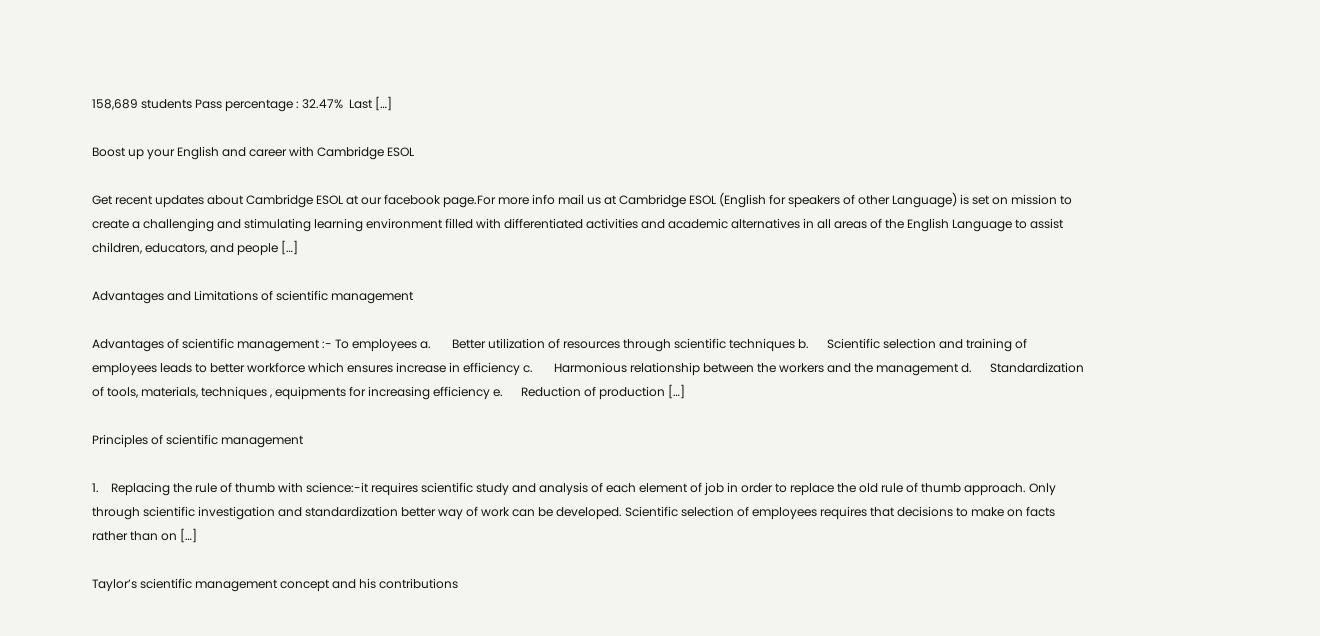158,689 students Pass percentage : 32.47%  Last […]

Boost up your English and career with Cambridge ESOL

Get recent updates about Cambridge ESOL at our facebook page.For more info mail us at Cambridge ESOL (English for speakers of other Language) is set on mission to create a challenging and stimulating learning environment filled with differentiated activities and academic alternatives in all areas of the English Language to assist children, educators, and people […]

Advantages and Limitations of scientific management

Advantages of scientific management :- To employees a.       Better utilization of resources through scientific techniques b.      Scientific selection and training of employees leads to better workforce which ensures increase in efficiency c.       Harmonious relationship between the workers and the management d.      Standardization of tools, materials, techniques , equipments for increasing efficiency e.      Reduction of production […]

Principles of scientific management

1.    Replacing the rule of thumb with science:-it requires scientific study and analysis of each element of job in order to replace the old rule of thumb approach. Only through scientific investigation and standardization better way of work can be developed. Scientific selection of employees requires that decisions to make on facts rather than on […]

Taylor’s scientific management concept and his contributions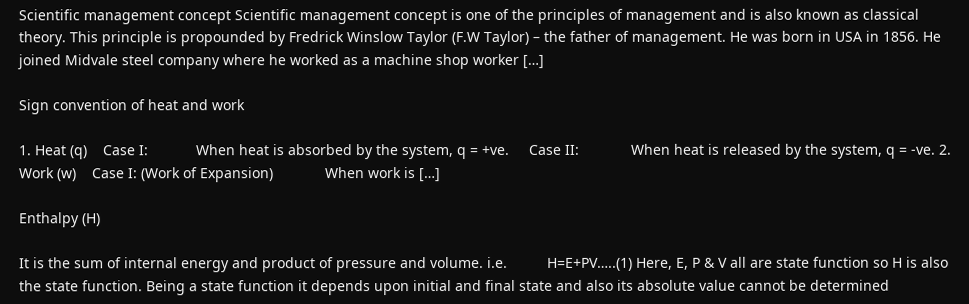Scientific management concept Scientific management concept is one of the principles of management and is also known as classical theory. This principle is propounded by Fredrick Winslow Taylor (F.W Taylor) – the father of management. He was born in USA in 1856. He joined Midvale steel company where he worked as a machine shop worker […]

Sign convention of heat and work

1. Heat (q)    Case I:            When heat is absorbed by the system, q = +ve.     Case II:             When heat is released by the system, q = -ve. 2. Work (w)    Case I: (Work of Expansion)             When work is […]

Enthalpy (H)

It is the sum of internal energy and product of pressure and volume. i.e.          H=E+PV…..(1) Here, E, P & V all are state function so H is also the state function. Being a state function it depends upon initial and final state and also its absolute value cannot be determined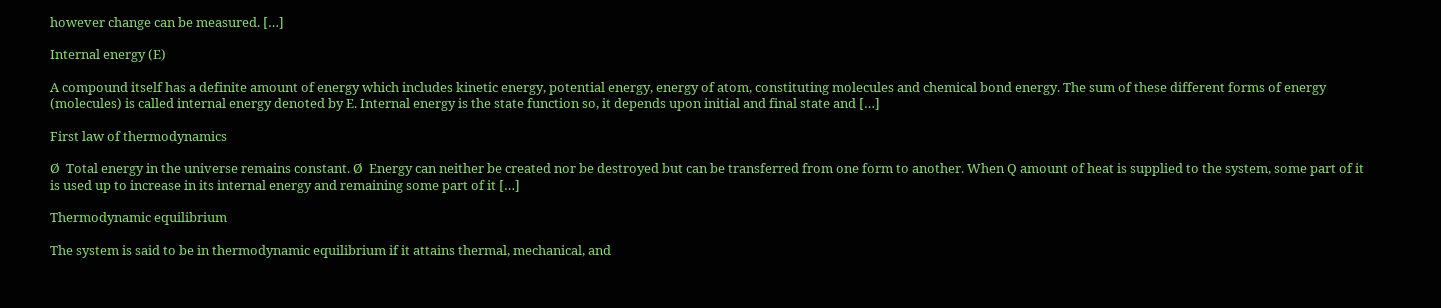however change can be measured. […]

Internal energy (E)

A compound itself has a definite amount of energy which includes kinetic energy, potential energy, energy of atom, constituting molecules and chemical bond energy. The sum of these different forms of energy (molecules) is called internal energy denoted by E. Internal energy is the state function so, it depends upon initial and final state and […]

First law of thermodynamics

Ø  Total energy in the universe remains constant. Ø  Energy can neither be created nor be destroyed but can be transferred from one form to another. When Q amount of heat is supplied to the system, some part of it is used up to increase in its internal energy and remaining some part of it […]

Thermodynamic equilibrium

The system is said to be in thermodynamic equilibrium if it attains thermal, mechanical, and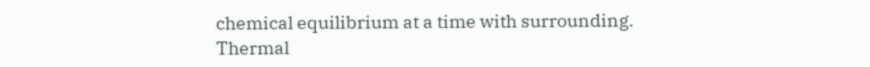chemical equilibrium at a time with surrounding. Thermal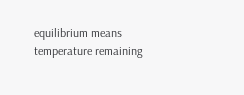equilibrium means temperature remaining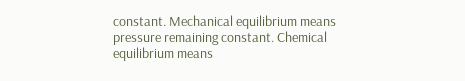constant. Mechanical equilibrium means pressure remaining constant. Chemical equilibrium means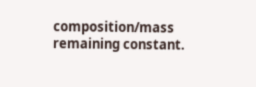composition/mass remaining constant.